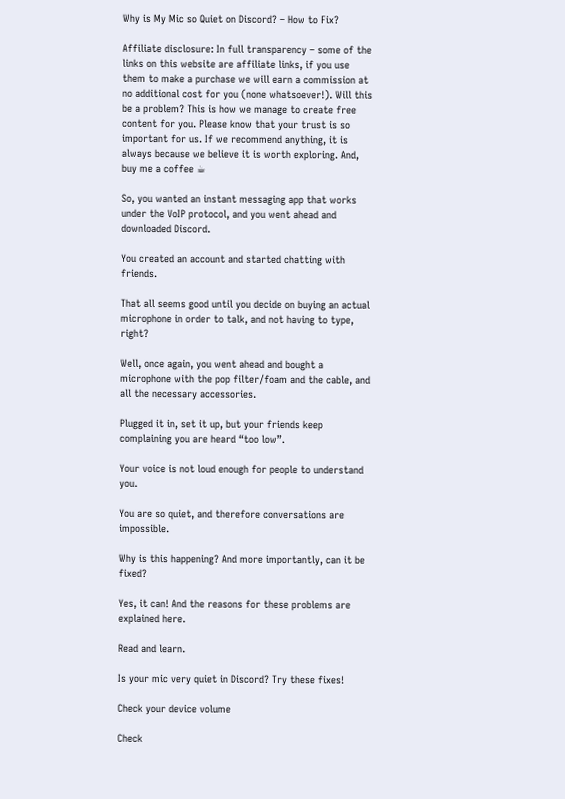Why is My Mic so Quiet on Discord? – How to Fix?

Affiliate disclosure: In full transparency – some of the links on this website are affiliate links, if you use them to make a purchase we will earn a commission at no additional cost for you (none whatsoever!). Will this be a problem? This is how we manage to create free content for you. Please know that your trust is so important for us. If we recommend anything, it is always because we believe it is worth exploring. And, buy me a coffee ☕

So, you wanted an instant messaging app that works under the VoIP protocol, and you went ahead and downloaded Discord.

You created an account and started chatting with friends.

That all seems good until you decide on buying an actual microphone in order to talk, and not having to type, right?

Well, once again, you went ahead and bought a microphone with the pop filter/foam and the cable, and all the necessary accessories.

Plugged it in, set it up, but your friends keep complaining you are heard “too low”.

Your voice is not loud enough for people to understand you.

You are so quiet, and therefore conversations are impossible.

Why is this happening? And more importantly, can it be fixed?

Yes, it can! And the reasons for these problems are explained here.

Read and learn.

Is your mic very quiet in Discord? Try these fixes!

Check your device volume

Check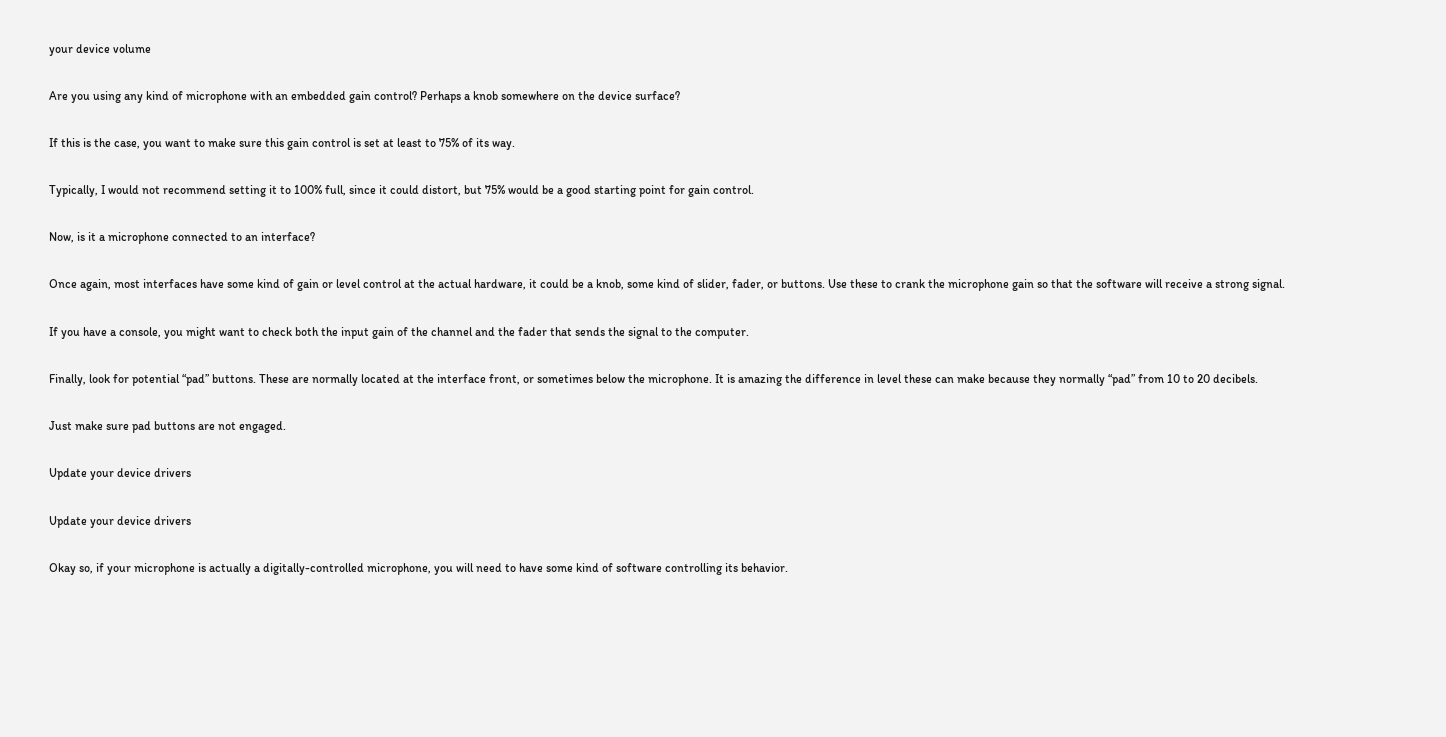your device volume

Are you using any kind of microphone with an embedded gain control? Perhaps a knob somewhere on the device surface?

If this is the case, you want to make sure this gain control is set at least to 75% of its way.

Typically, I would not recommend setting it to 100% full, since it could distort, but 75% would be a good starting point for gain control.

Now, is it a microphone connected to an interface?

Once again, most interfaces have some kind of gain or level control at the actual hardware, it could be a knob, some kind of slider, fader, or buttons. Use these to crank the microphone gain so that the software will receive a strong signal.

If you have a console, you might want to check both the input gain of the channel and the fader that sends the signal to the computer.

Finally, look for potential “pad” buttons. These are normally located at the interface front, or sometimes below the microphone. It is amazing the difference in level these can make because they normally “pad” from 10 to 20 decibels.

Just make sure pad buttons are not engaged.

Update your device drivers

Update your device drivers

Okay so, if your microphone is actually a digitally-controlled microphone, you will need to have some kind of software controlling its behavior.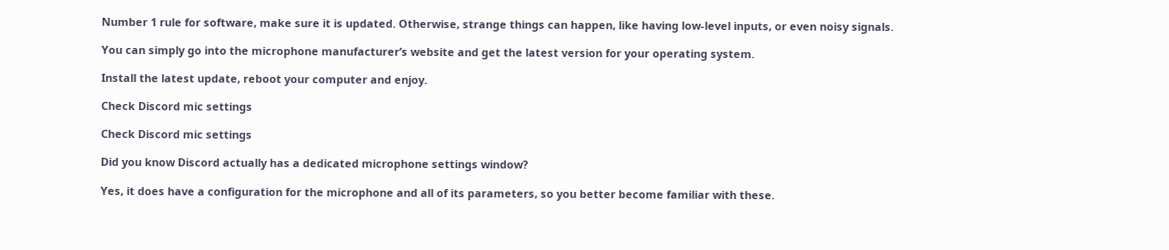Number 1 rule for software, make sure it is updated. Otherwise, strange things can happen, like having low-level inputs, or even noisy signals.

You can simply go into the microphone manufacturer’s website and get the latest version for your operating system.

Install the latest update, reboot your computer and enjoy.

Check Discord mic settings

Check Discord mic settings

Did you know Discord actually has a dedicated microphone settings window?

Yes, it does have a configuration for the microphone and all of its parameters, so you better become familiar with these.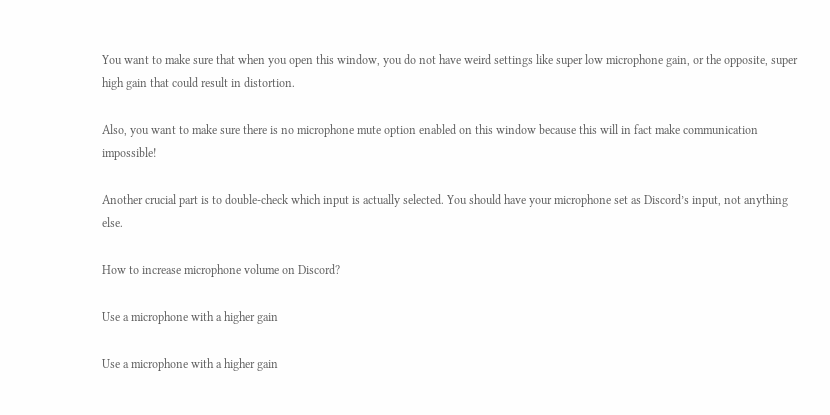You want to make sure that when you open this window, you do not have weird settings like super low microphone gain, or the opposite, super high gain that could result in distortion.

Also, you want to make sure there is no microphone mute option enabled on this window because this will in fact make communication impossible!

Another crucial part is to double-check which input is actually selected. You should have your microphone set as Discord’s input, not anything else.

How to increase microphone volume on Discord?

Use a microphone with a higher gain

Use a microphone with a higher gain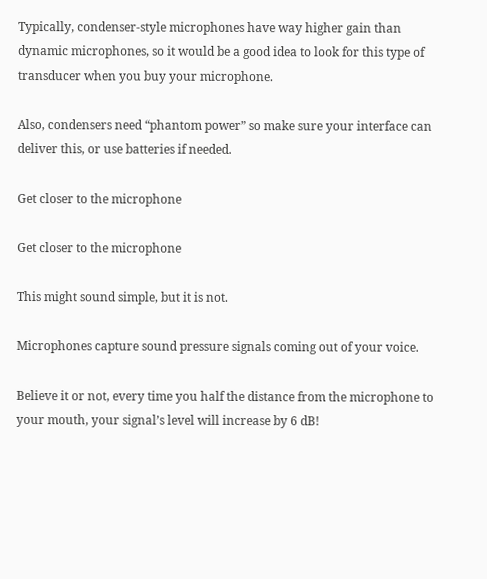Typically, condenser-style microphones have way higher gain than dynamic microphones, so it would be a good idea to look for this type of transducer when you buy your microphone.

Also, condensers need “phantom power” so make sure your interface can deliver this, or use batteries if needed.

Get closer to the microphone

Get closer to the microphone

This might sound simple, but it is not.

Microphones capture sound pressure signals coming out of your voice.

Believe it or not, every time you half the distance from the microphone to your mouth, your signal’s level will increase by 6 dB!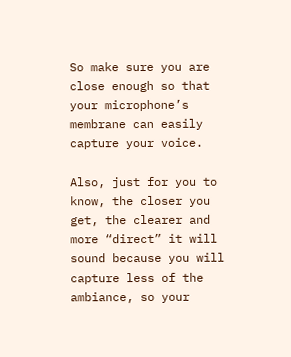So make sure you are close enough so that your microphone’s membrane can easily capture your voice.

Also, just for you to know, the closer you get, the clearer and more “direct” it will sound because you will capture less of the ambiance, so your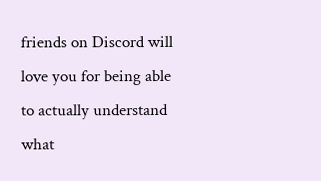friends on Discord will love you for being able to actually understand what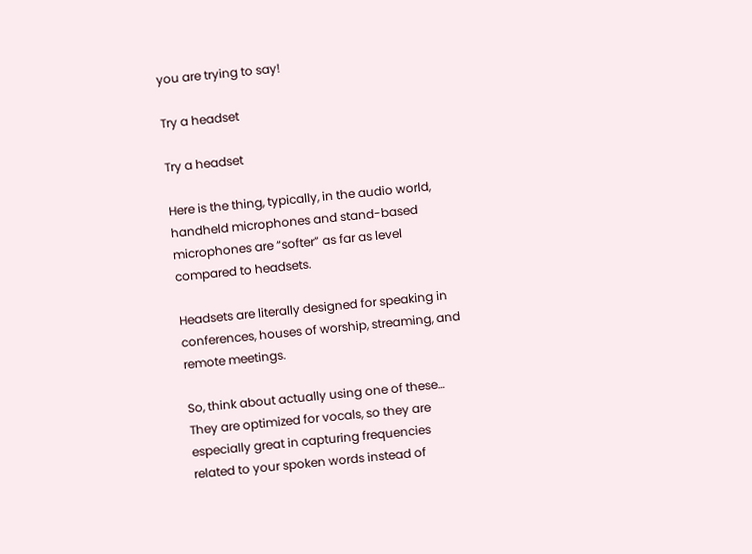you are trying to say!

Try a headset

Try a headset

Here is the thing, typically, in the audio world, handheld microphones and stand-based microphones are “softer” as far as level compared to headsets.

Headsets are literally designed for speaking in conferences, houses of worship, streaming, and remote meetings.

So, think about actually using one of these… They are optimized for vocals, so they are especially great in capturing frequencies related to your spoken words instead of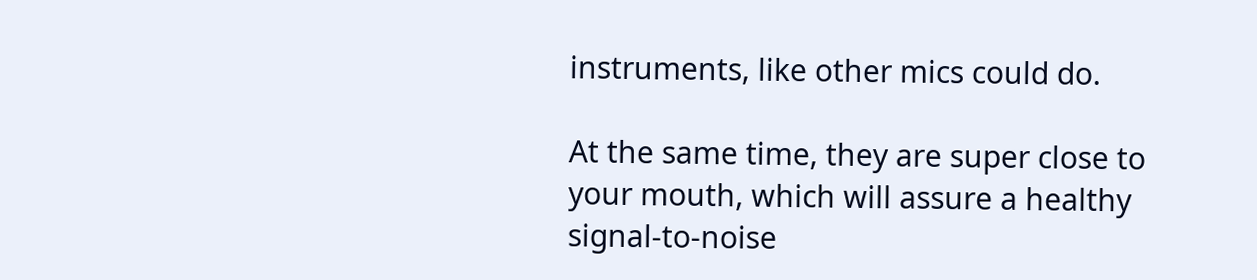instruments, like other mics could do.

At the same time, they are super close to your mouth, which will assure a healthy signal-to-noise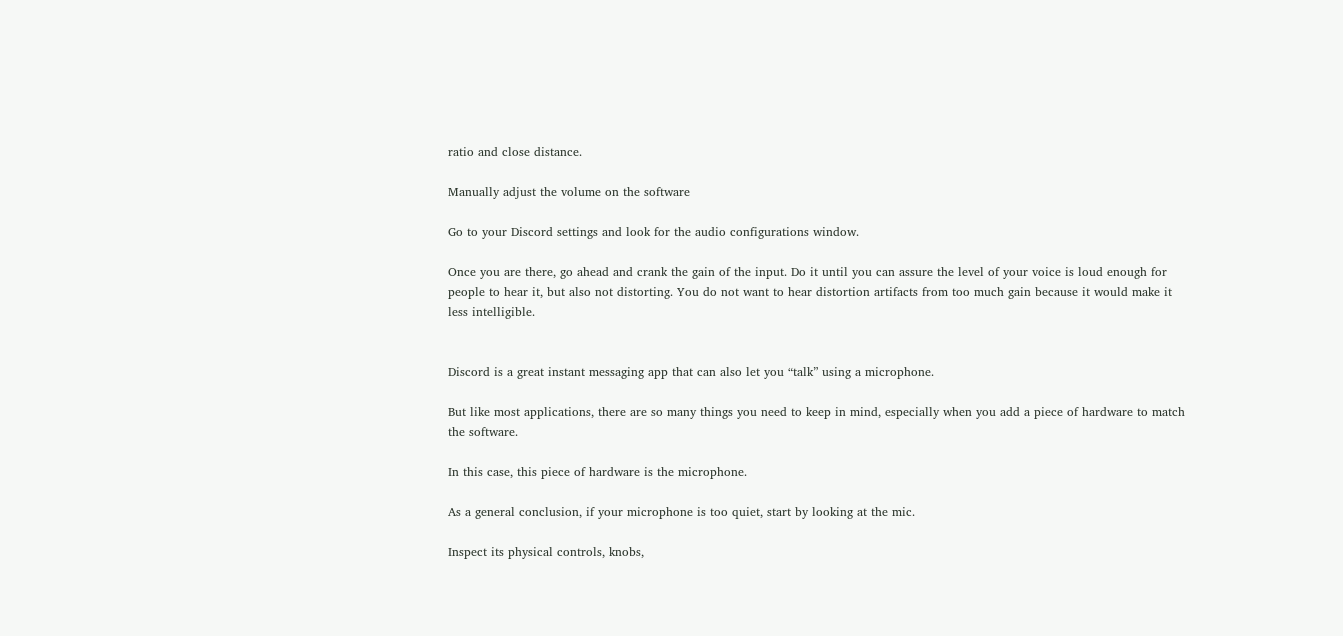ratio and close distance.

Manually adjust the volume on the software

Go to your Discord settings and look for the audio configurations window.

Once you are there, go ahead and crank the gain of the input. Do it until you can assure the level of your voice is loud enough for people to hear it, but also not distorting. You do not want to hear distortion artifacts from too much gain because it would make it less intelligible.


Discord is a great instant messaging app that can also let you “talk” using a microphone.

But like most applications, there are so many things you need to keep in mind, especially when you add a piece of hardware to match the software.

In this case, this piece of hardware is the microphone.

As a general conclusion, if your microphone is too quiet, start by looking at the mic.

Inspect its physical controls, knobs,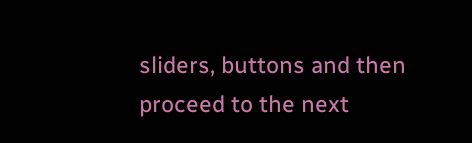sliders, buttons and then proceed to the next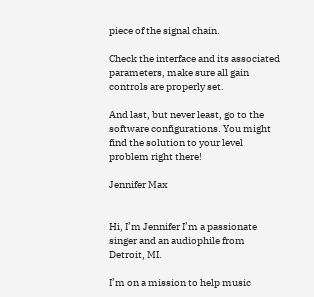piece of the signal chain.

Check the interface and its associated parameters, make sure all gain controls are properly set.

And last, but never least, go to the software configurations. You might find the solution to your level problem right there!

Jennifer Max


Hi, I’m Jennifer I’m a passionate singer and an audiophile from Detroit, MI.

I’m on a mission to help music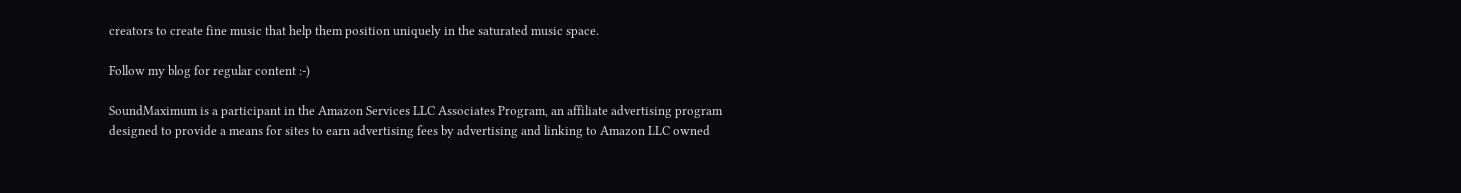creators to create fine music that help them position uniquely in the saturated music space.

Follow my blog for regular content :-)

SoundMaximum is a participant in the Amazon Services LLC Associates Program, an affiliate advertising program designed to provide a means for sites to earn advertising fees by advertising and linking to Amazon LLC owned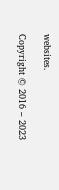websites.

Copyright © 2016 – 2023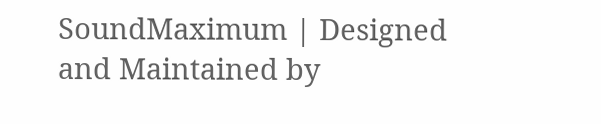SoundMaximum | Designed and Maintained by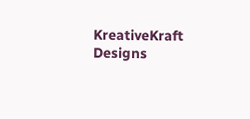KreativeKraft Designs